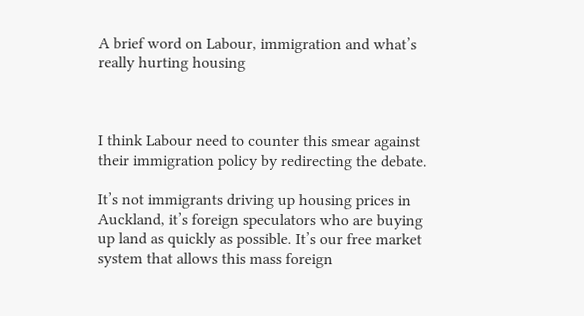A brief word on Labour, immigration and what’s really hurting housing



I think Labour need to counter this smear against their immigration policy by redirecting the debate.

It’s not immigrants driving up housing prices in Auckland, it’s foreign speculators who are buying up land as quickly as possible. It’s our free market system that allows this mass foreign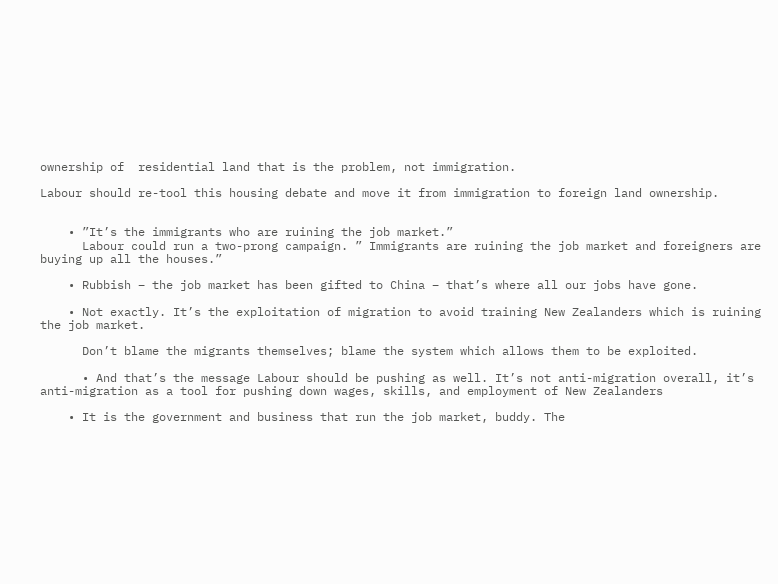ownership of  residential land that is the problem, not immigration.

Labour should re-tool this housing debate and move it from immigration to foreign land ownership.


    • ”It’s the immigrants who are ruining the job market.”
      Labour could run a two-prong campaign. ” Immigrants are ruining the job market and foreigners are buying up all the houses.”

    • Rubbish – the job market has been gifted to China – that’s where all our jobs have gone.

    • Not exactly. It’s the exploitation of migration to avoid training New Zealanders which is ruining the job market.

      Don’t blame the migrants themselves; blame the system which allows them to be exploited.

      • And that’s the message Labour should be pushing as well. It’s not anti-migration overall, it’s anti-migration as a tool for pushing down wages, skills, and employment of New Zealanders

    • It is the government and business that run the job market, buddy. The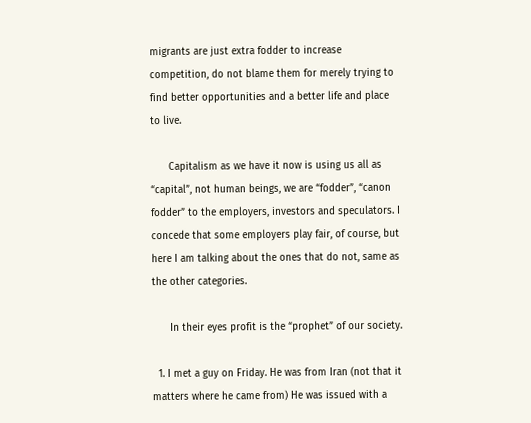migrants are just extra fodder to increase competition, do not blame them for merely trying to find better opportunities and a better life and place to live.

      Capitalism as we have it now is using us all as “capital”, not human beings, we are “fodder”, “canon fodder” to the employers, investors and speculators. I concede that some employers play fair, of course, but here I am talking about the ones that do not, same as the other categories.

      In their eyes profit is the “prophet” of our society.

  1. I met a guy on Friday. He was from Iran (not that it matters where he came from) He was issued with a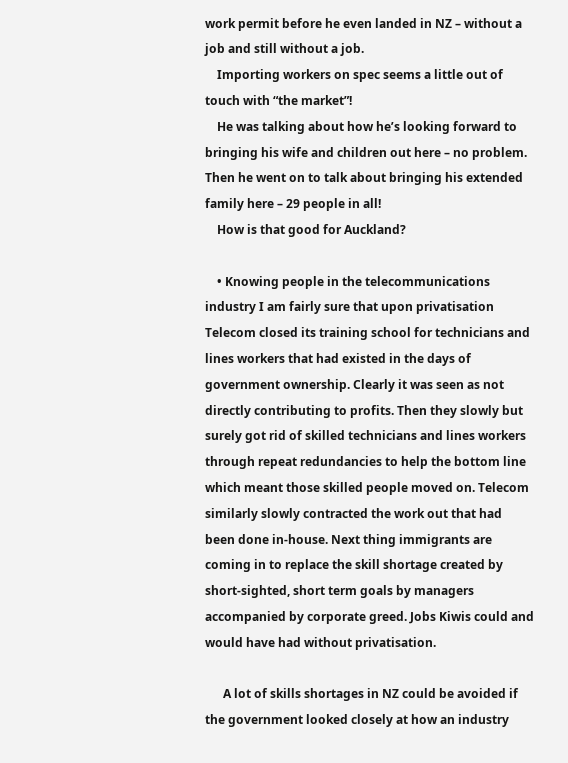work permit before he even landed in NZ – without a job and still without a job.
    Importing workers on spec seems a little out of touch with “the market”!
    He was talking about how he’s looking forward to bringing his wife and children out here – no problem. Then he went on to talk about bringing his extended family here – 29 people in all!
    How is that good for Auckland?

    • Knowing people in the telecommunications industry I am fairly sure that upon privatisation Telecom closed its training school for technicians and lines workers that had existed in the days of government ownership. Clearly it was seen as not directly contributing to profits. Then they slowly but surely got rid of skilled technicians and lines workers through repeat redundancies to help the bottom line which meant those skilled people moved on. Telecom similarly slowly contracted the work out that had been done in-house. Next thing immigrants are coming in to replace the skill shortage created by short-sighted, short term goals by managers accompanied by corporate greed. Jobs Kiwis could and would have had without privatisation.

      A lot of skills shortages in NZ could be avoided if the government looked closely at how an industry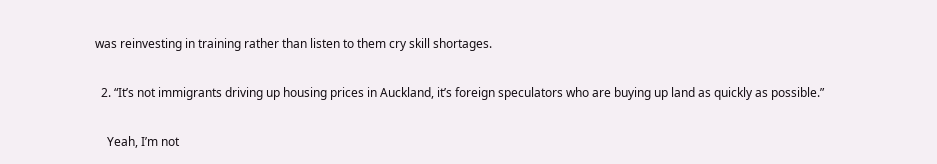was reinvesting in training rather than listen to them cry skill shortages.

  2. “It’s not immigrants driving up housing prices in Auckland, it’s foreign speculators who are buying up land as quickly as possible.”

    Yeah, I’m not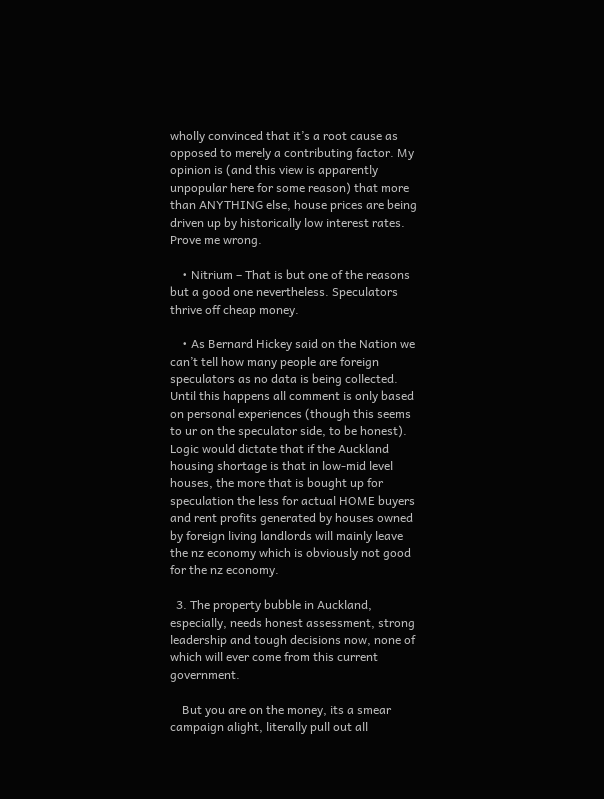wholly convinced that it’s a root cause as opposed to merely a contributing factor. My opinion is (and this view is apparently unpopular here for some reason) that more than ANYTHING else, house prices are being driven up by historically low interest rates. Prove me wrong.

    • Nitrium – That is but one of the reasons but a good one nevertheless. Speculators thrive off cheap money.

    • As Bernard Hickey said on the Nation we can’t tell how many people are foreign speculators as no data is being collected. Until this happens all comment is only based on personal experiences (though this seems to ur on the speculator side, to be honest). Logic would dictate that if the Auckland housing shortage is that in low-mid level houses, the more that is bought up for speculation the less for actual HOME buyers and rent profits generated by houses owned by foreign living landlords will mainly leave the nz economy which is obviously not good for the nz economy.

  3. The property bubble in Auckland, especially, needs honest assessment, strong leadership and tough decisions now, none of which will ever come from this current government.

    But you are on the money, its a smear campaign alight, literally pull out all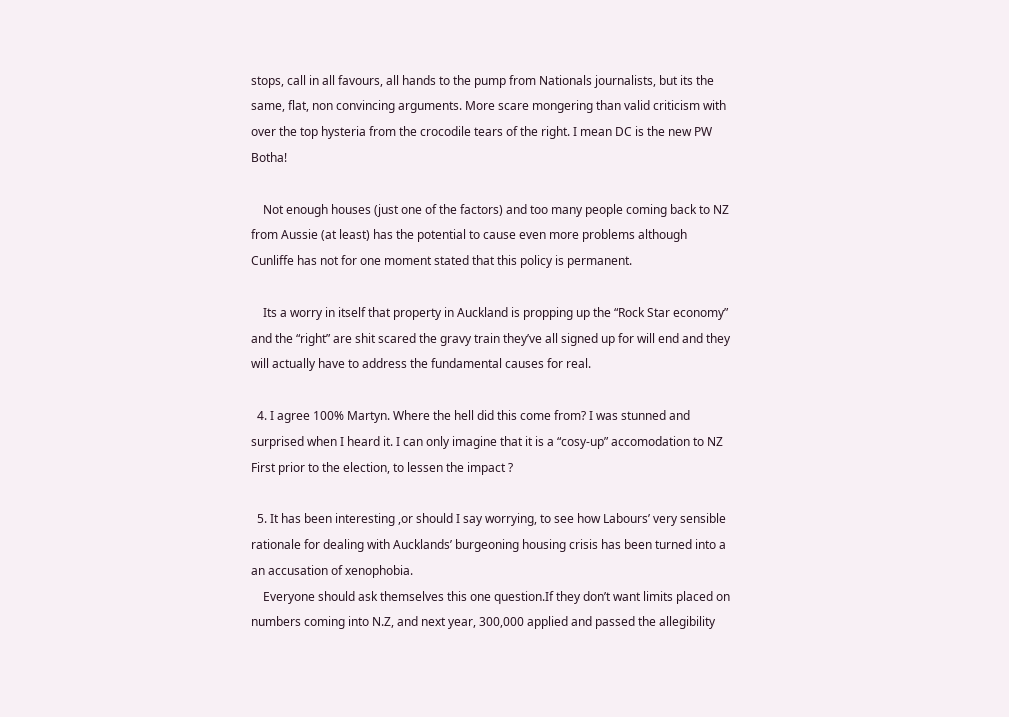stops, call in all favours, all hands to the pump from Nationals journalists, but its the same, flat, non convincing arguments. More scare mongering than valid criticism with over the top hysteria from the crocodile tears of the right. I mean DC is the new PW Botha!

    Not enough houses (just one of the factors) and too many people coming back to NZ from Aussie (at least) has the potential to cause even more problems although Cunliffe has not for one moment stated that this policy is permanent.

    Its a worry in itself that property in Auckland is propping up the “Rock Star economy” and the “right” are shit scared the gravy train they’ve all signed up for will end and they will actually have to address the fundamental causes for real.

  4. I agree 100% Martyn. Where the hell did this come from? I was stunned and surprised when I heard it. I can only imagine that it is a “cosy-up” accomodation to NZ First prior to the election, to lessen the impact ?

  5. It has been interesting ,or should I say worrying, to see how Labours’ very sensible rationale for dealing with Aucklands’ burgeoning housing crisis has been turned into a an accusation of xenophobia.
    Everyone should ask themselves this one question.If they don’t want limits placed on numbers coming into N.Z, and next year, 300,000 applied and passed the allegibility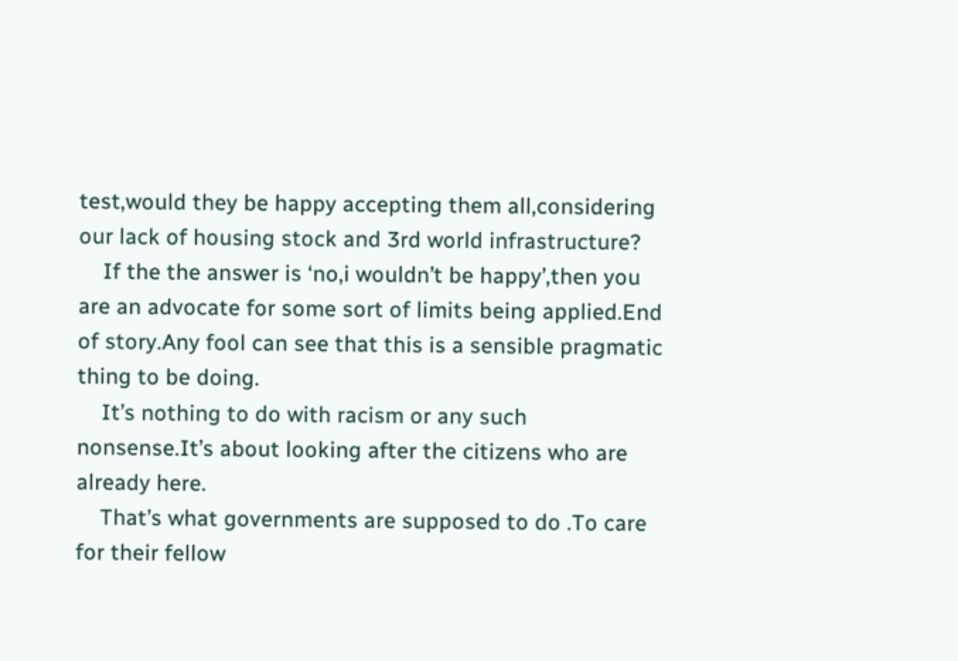test,would they be happy accepting them all,considering our lack of housing stock and 3rd world infrastructure?
    If the the answer is ‘no,i wouldn’t be happy’,then you are an advocate for some sort of limits being applied.End of story.Any fool can see that this is a sensible pragmatic thing to be doing.
    It’s nothing to do with racism or any such nonsense.It’s about looking after the citizens who are already here.
    That’s what governments are supposed to do .To care for their fellow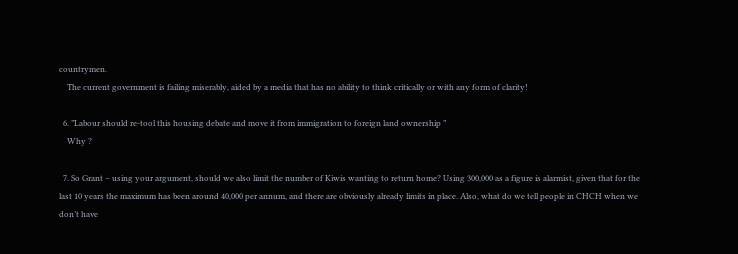countrymen.
    The current government is failing miserably, aided by a media that has no ability to think critically or with any form of clarity!

  6. ”Labour should re-tool this housing debate and move it from immigration to foreign land ownership ”
    Why ?

  7. So Grant – using your argument, should we also limit the number of Kiwis wanting to return home? Using 300,000 as a figure is alarmist, given that for the last 10 years the maximum has been around 40,000 per annum, and there are obviously already limits in place. Also, what do we tell people in CHCH when we don’t have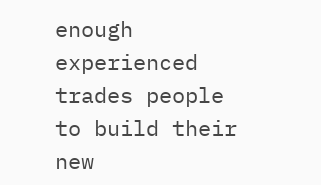enough experienced trades people to build their new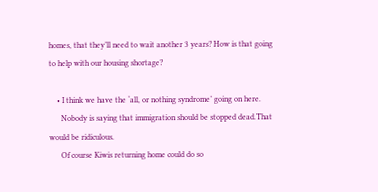homes, that they’ll need to wait another 3 years? How is that going to help with our housing shortage?

    • I think we have the ‘all, or nothing syndrome’ going on here.
      Nobody is saying that immigration should be stopped dead.That would be ridiculous.
      Of course Kiwis returning home could do so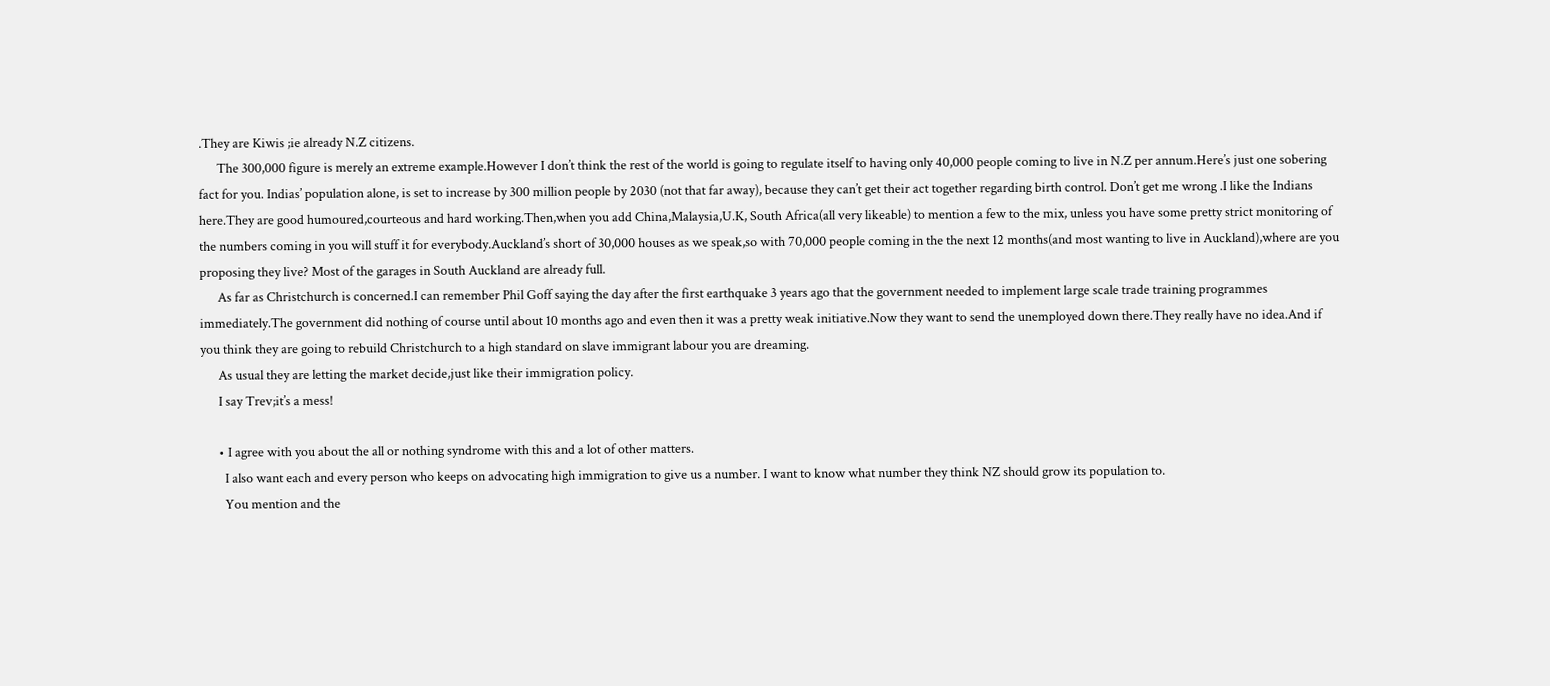.They are Kiwis ;ie already N.Z citizens.
      The 300,000 figure is merely an extreme example.However I don’t think the rest of the world is going to regulate itself to having only 40,000 people coming to live in N.Z per annum.Here’s just one sobering fact for you. Indias’ population alone, is set to increase by 300 million people by 2030 (not that far away), because they can’t get their act together regarding birth control. Don’t get me wrong .I like the Indians here.They are good humoured,courteous and hard working.Then,when you add China,Malaysia,U.K, South Africa(all very likeable) to mention a few to the mix, unless you have some pretty strict monitoring of the numbers coming in you will stuff it for everybody.Auckland’s short of 30,000 houses as we speak,so with 70,000 people coming in the the next 12 months(and most wanting to live in Auckland),where are you proposing they live? Most of the garages in South Auckland are already full.
      As far as Christchurch is concerned.I can remember Phil Goff saying the day after the first earthquake 3 years ago that the government needed to implement large scale trade training programmes immediately.The government did nothing of course until about 10 months ago and even then it was a pretty weak initiative.Now they want to send the unemployed down there.They really have no idea.And if you think they are going to rebuild Christchurch to a high standard on slave immigrant labour you are dreaming.
      As usual they are letting the market decide,just like their immigration policy.
      I say Trev;it’s a mess!

      • I agree with you about the all or nothing syndrome with this and a lot of other matters.
        I also want each and every person who keeps on advocating high immigration to give us a number. I want to know what number they think NZ should grow its population to.
        You mention and the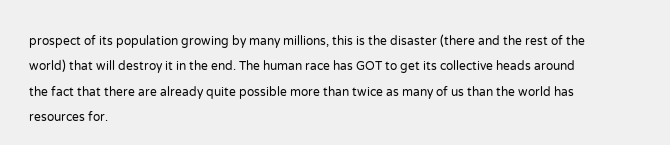prospect of its population growing by many millions, this is the disaster (there and the rest of the world) that will destroy it in the end. The human race has GOT to get its collective heads around the fact that there are already quite possible more than twice as many of us than the world has resources for.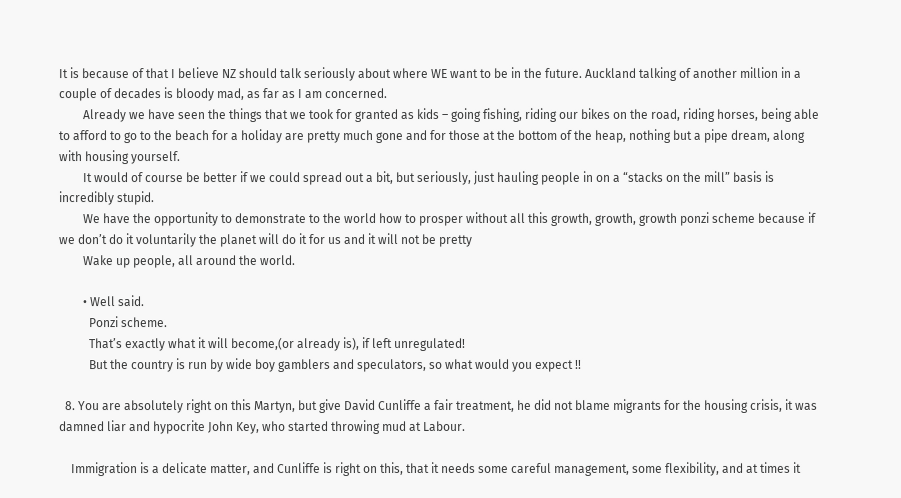It is because of that I believe NZ should talk seriously about where WE want to be in the future. Auckland talking of another million in a couple of decades is bloody mad, as far as I am concerned.
        Already we have seen the things that we took for granted as kids – going fishing, riding our bikes on the road, riding horses, being able to afford to go to the beach for a holiday are pretty much gone and for those at the bottom of the heap, nothing but a pipe dream, along with housing yourself.
        It would of course be better if we could spread out a bit, but seriously, just hauling people in on a “stacks on the mill” basis is incredibly stupid.
        We have the opportunity to demonstrate to the world how to prosper without all this growth, growth, growth ponzi scheme because if we don’t do it voluntarily the planet will do it for us and it will not be pretty
        Wake up people, all around the world.

        • Well said.
          Ponzi scheme.
          That’s exactly what it will become,(or already is), if left unregulated!
          But the country is run by wide boy gamblers and speculators, so what would you expect !!

  8. You are absolutely right on this Martyn, but give David Cunliffe a fair treatment, he did not blame migrants for the housing crisis, it was damned liar and hypocrite John Key, who started throwing mud at Labour.

    Immigration is a delicate matter, and Cunliffe is right on this, that it needs some careful management, some flexibility, and at times it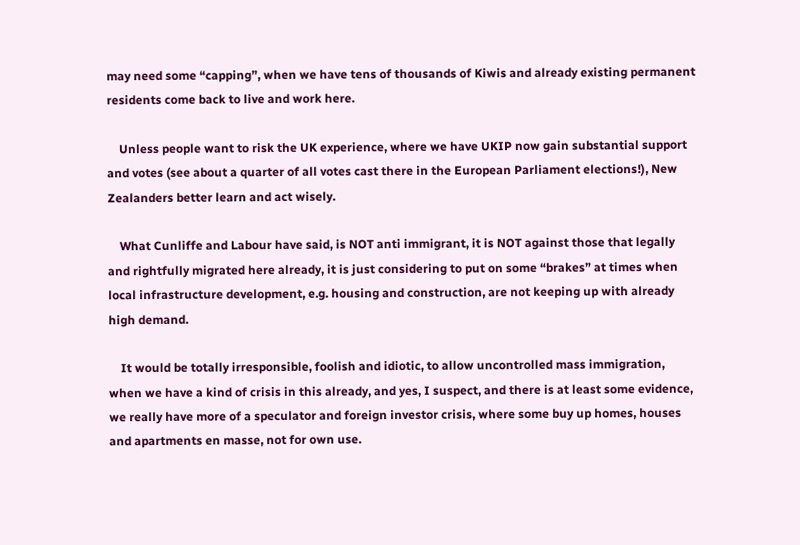may need some “capping”, when we have tens of thousands of Kiwis and already existing permanent residents come back to live and work here.

    Unless people want to risk the UK experience, where we have UKIP now gain substantial support and votes (see about a quarter of all votes cast there in the European Parliament elections!), New Zealanders better learn and act wisely.

    What Cunliffe and Labour have said, is NOT anti immigrant, it is NOT against those that legally and rightfully migrated here already, it is just considering to put on some “brakes” at times when local infrastructure development, e.g. housing and construction, are not keeping up with already high demand.

    It would be totally irresponsible, foolish and idiotic, to allow uncontrolled mass immigration, when we have a kind of crisis in this already, and yes, I suspect, and there is at least some evidence, we really have more of a speculator and foreign investor crisis, where some buy up homes, houses and apartments en masse, not for own use.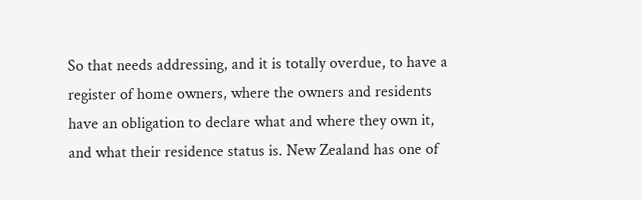So that needs addressing, and it is totally overdue, to have a register of home owners, where the owners and residents have an obligation to declare what and where they own it, and what their residence status is. New Zealand has one of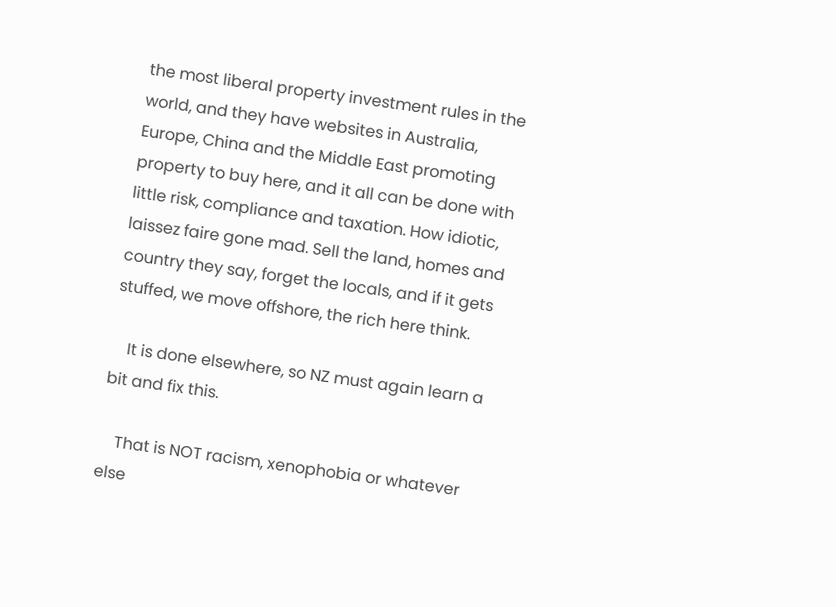the most liberal property investment rules in the world, and they have websites in Australia, Europe, China and the Middle East promoting property to buy here, and it all can be done with little risk, compliance and taxation. How idiotic, laissez faire gone mad. Sell the land, homes and country they say, forget the locals, and if it gets stuffed, we move offshore, the rich here think.

    It is done elsewhere, so NZ must again learn a bit and fix this.

    That is NOT racism, xenophobia or whatever else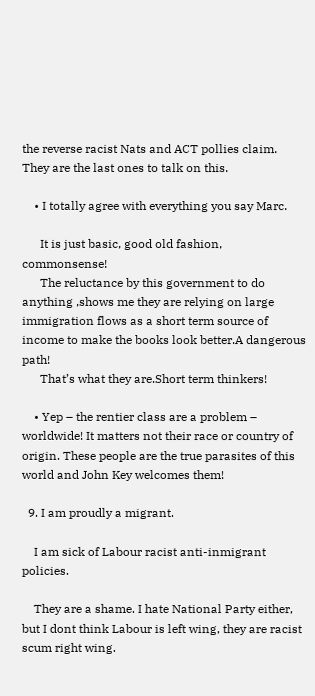the reverse racist Nats and ACT pollies claim. They are the last ones to talk on this.

    • I totally agree with everything you say Marc.

      It is just basic, good old fashion, commonsense!
      The reluctance by this government to do anything ,shows me they are relying on large immigration flows as a short term source of income to make the books look better.A dangerous path!
      That’s what they are.Short term thinkers!

    • Yep – the rentier class are a problem – worldwide! It matters not their race or country of origin. These people are the true parasites of this world and John Key welcomes them!

  9. I am proudly a migrant.

    I am sick of Labour racist anti-inmigrant policies.

    They are a shame. I hate National Party either, but I dont think Labour is left wing, they are racist scum right wing.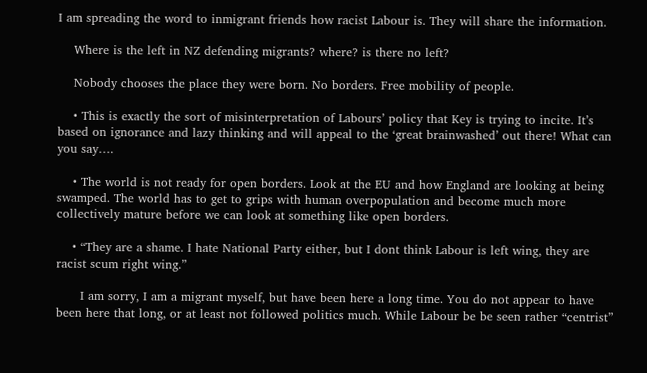I am spreading the word to inmigrant friends how racist Labour is. They will share the information.

    Where is the left in NZ defending migrants? where? is there no left?

    Nobody chooses the place they were born. No borders. Free mobility of people.

    • This is exactly the sort of misinterpretation of Labours’ policy that Key is trying to incite. It’s based on ignorance and lazy thinking and will appeal to the ‘great brainwashed’ out there! What can you say….

    • The world is not ready for open borders. Look at the EU and how England are looking at being swamped. The world has to get to grips with human overpopulation and become much more collectively mature before we can look at something like open borders.

    • “They are a shame. I hate National Party either, but I dont think Labour is left wing, they are racist scum right wing.”

      I am sorry, I am a migrant myself, but have been here a long time. You do not appear to have been here that long, or at least not followed politics much. While Labour be be seen rather “centrist”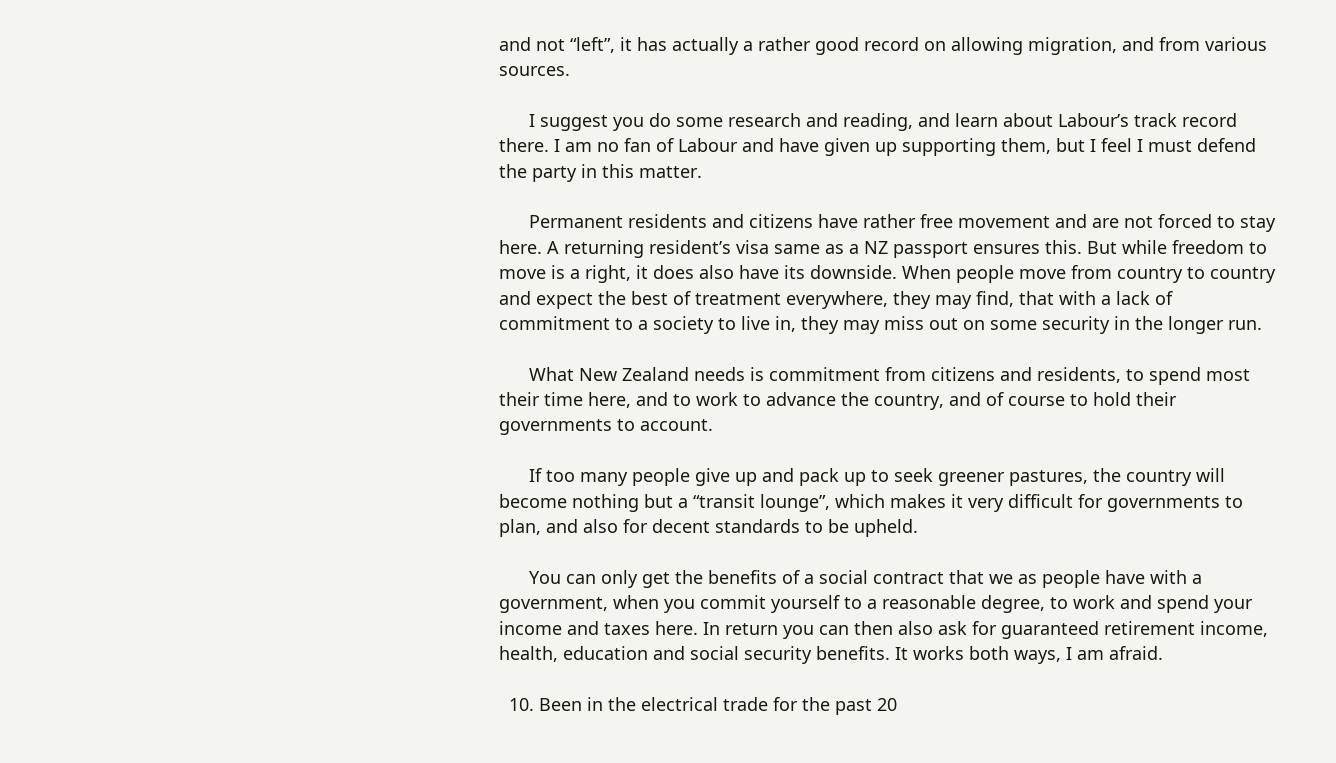and not “left”, it has actually a rather good record on allowing migration, and from various sources.

      I suggest you do some research and reading, and learn about Labour’s track record there. I am no fan of Labour and have given up supporting them, but I feel I must defend the party in this matter.

      Permanent residents and citizens have rather free movement and are not forced to stay here. A returning resident’s visa same as a NZ passport ensures this. But while freedom to move is a right, it does also have its downside. When people move from country to country and expect the best of treatment everywhere, they may find, that with a lack of commitment to a society to live in, they may miss out on some security in the longer run.

      What New Zealand needs is commitment from citizens and residents, to spend most their time here, and to work to advance the country, and of course to hold their governments to account.

      If too many people give up and pack up to seek greener pastures, the country will become nothing but a “transit lounge”, which makes it very difficult for governments to plan, and also for decent standards to be upheld.

      You can only get the benefits of a social contract that we as people have with a government, when you commit yourself to a reasonable degree, to work and spend your income and taxes here. In return you can then also ask for guaranteed retirement income, health, education and social security benefits. It works both ways, I am afraid.

  10. Been in the electrical trade for the past 20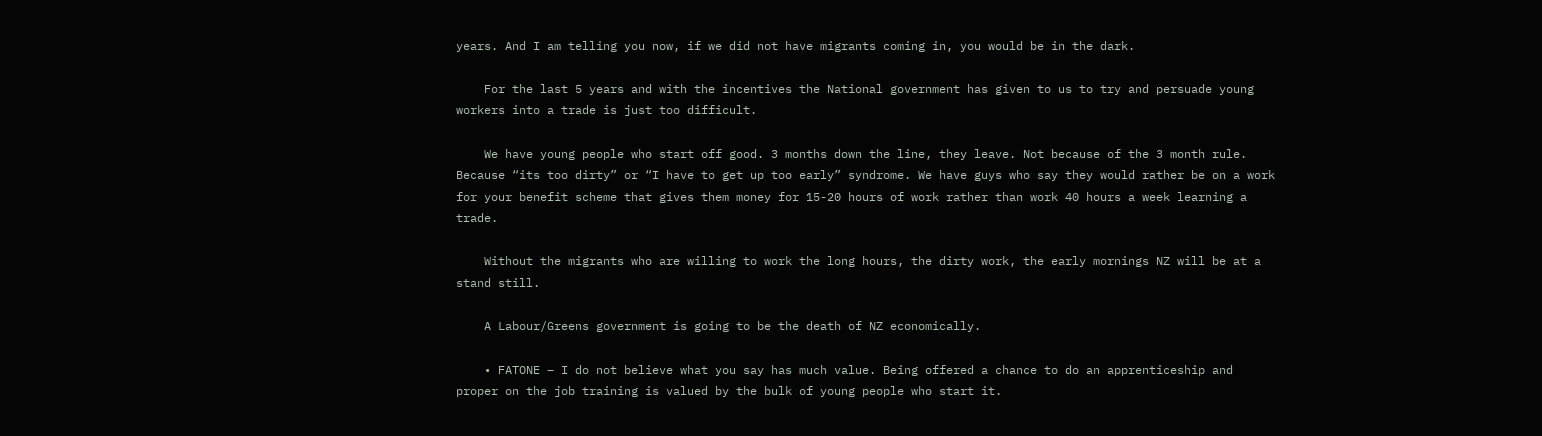years. And I am telling you now, if we did not have migrants coming in, you would be in the dark.

    For the last 5 years and with the incentives the National government has given to us to try and persuade young workers into a trade is just too difficult.

    We have young people who start off good. 3 months down the line, they leave. Not because of the 3 month rule. Because “its too dirty” or “I have to get up too early” syndrome. We have guys who say they would rather be on a work for your benefit scheme that gives them money for 15-20 hours of work rather than work 40 hours a week learning a trade.

    Without the migrants who are willing to work the long hours, the dirty work, the early mornings NZ will be at a stand still.

    A Labour/Greens government is going to be the death of NZ economically.

    • FATONE – I do not believe what you say has much value. Being offered a chance to do an apprenticeship and proper on the job training is valued by the bulk of young people who start it.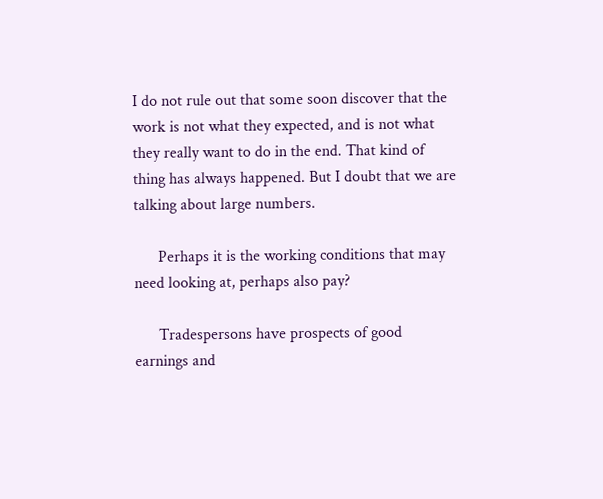I do not rule out that some soon discover that the work is not what they expected, and is not what they really want to do in the end. That kind of thing has always happened. But I doubt that we are talking about large numbers.

      Perhaps it is the working conditions that may need looking at, perhaps also pay?

      Tradespersons have prospects of good earnings and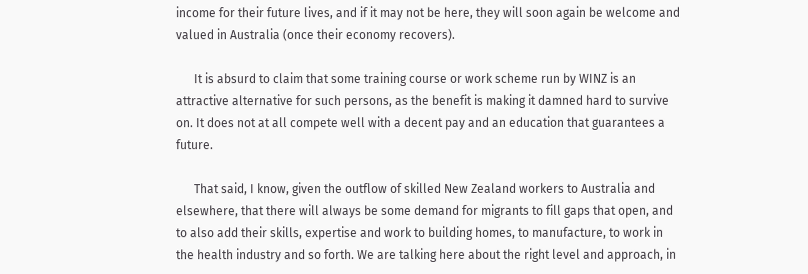income for their future lives, and if it may not be here, they will soon again be welcome and valued in Australia (once their economy recovers).

      It is absurd to claim that some training course or work scheme run by WINZ is an attractive alternative for such persons, as the benefit is making it damned hard to survive on. It does not at all compete well with a decent pay and an education that guarantees a future.

      That said, I know, given the outflow of skilled New Zealand workers to Australia and elsewhere, that there will always be some demand for migrants to fill gaps that open, and to also add their skills, expertise and work to building homes, to manufacture, to work in the health industry and so forth. We are talking here about the right level and approach, in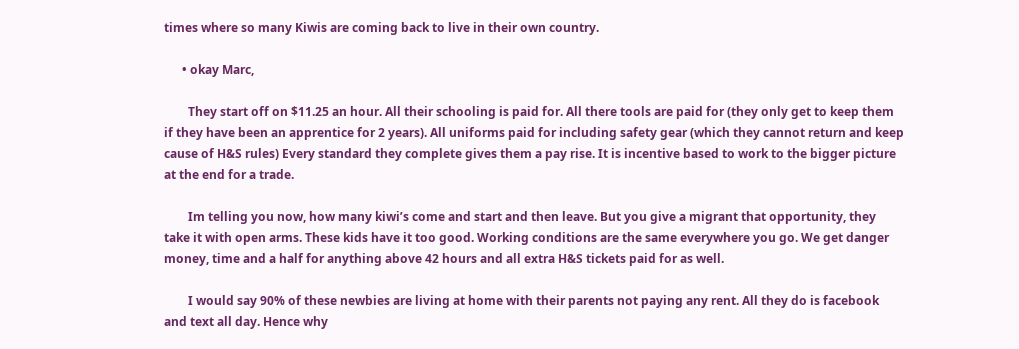times where so many Kiwis are coming back to live in their own country.

      • okay Marc,

        They start off on $11.25 an hour. All their schooling is paid for. All there tools are paid for (they only get to keep them if they have been an apprentice for 2 years). All uniforms paid for including safety gear (which they cannot return and keep cause of H&S rules) Every standard they complete gives them a pay rise. It is incentive based to work to the bigger picture at the end for a trade.

        Im telling you now, how many kiwi’s come and start and then leave. But you give a migrant that opportunity, they take it with open arms. These kids have it too good. Working conditions are the same everywhere you go. We get danger money, time and a half for anything above 42 hours and all extra H&S tickets paid for as well.

        I would say 90% of these newbies are living at home with their parents not paying any rent. All they do is facebook and text all day. Hence why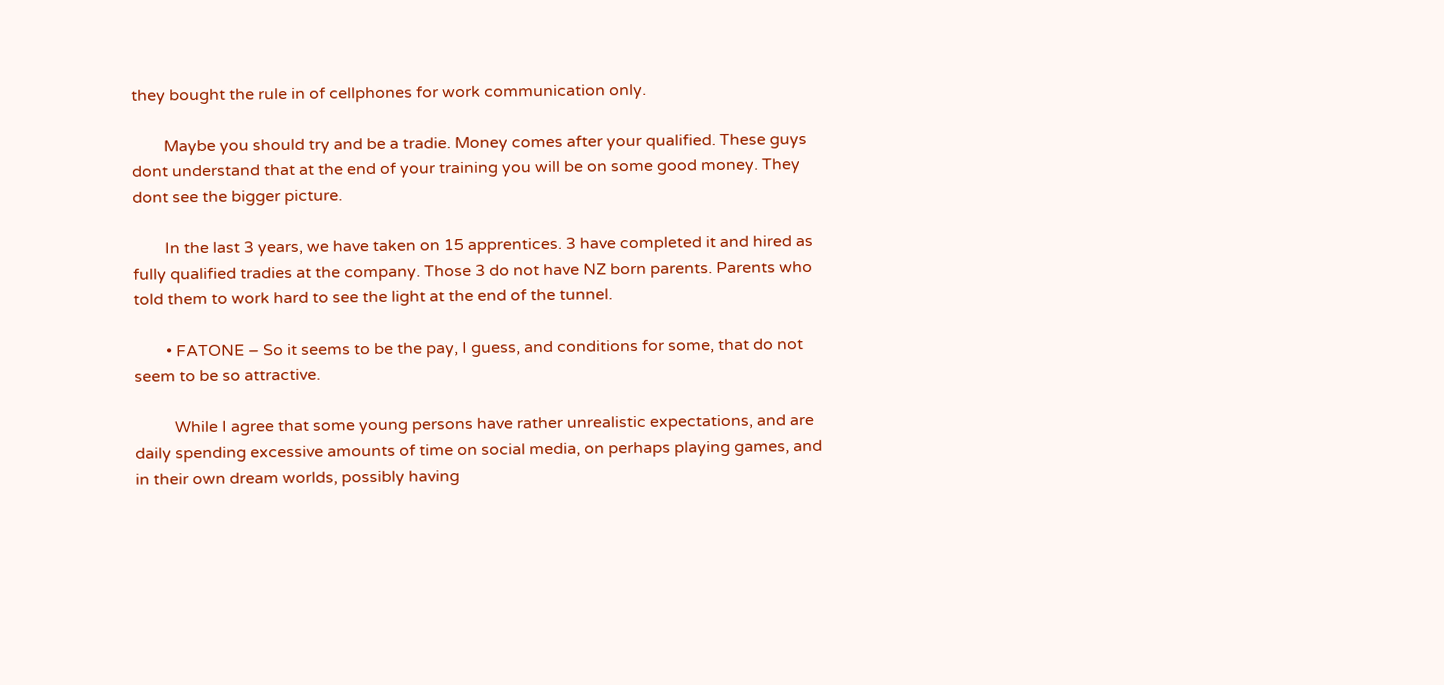they bought the rule in of cellphones for work communication only.

        Maybe you should try and be a tradie. Money comes after your qualified. These guys dont understand that at the end of your training you will be on some good money. They dont see the bigger picture.

        In the last 3 years, we have taken on 15 apprentices. 3 have completed it and hired as fully qualified tradies at the company. Those 3 do not have NZ born parents. Parents who told them to work hard to see the light at the end of the tunnel.

        • FATONE – So it seems to be the pay, I guess, and conditions for some, that do not seem to be so attractive.

          While I agree that some young persons have rather unrealistic expectations, and are daily spending excessive amounts of time on social media, on perhaps playing games, and in their own dream worlds, possibly having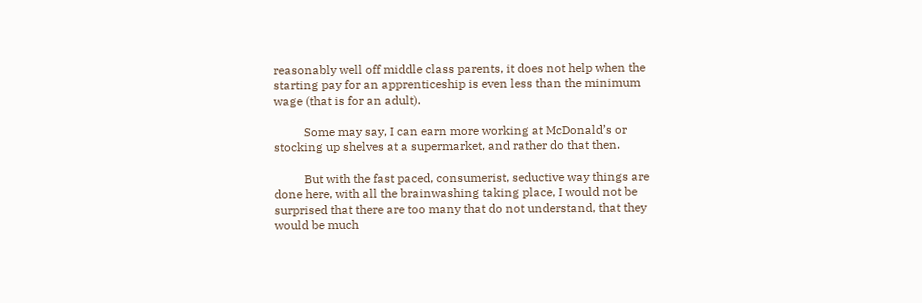reasonably well off middle class parents, it does not help when the starting pay for an apprenticeship is even less than the minimum wage (that is for an adult).

          Some may say, I can earn more working at McDonald’s or stocking up shelves at a supermarket, and rather do that then.

          But with the fast paced, consumerist, seductive way things are done here, with all the brainwashing taking place, I would not be surprised that there are too many that do not understand, that they would be much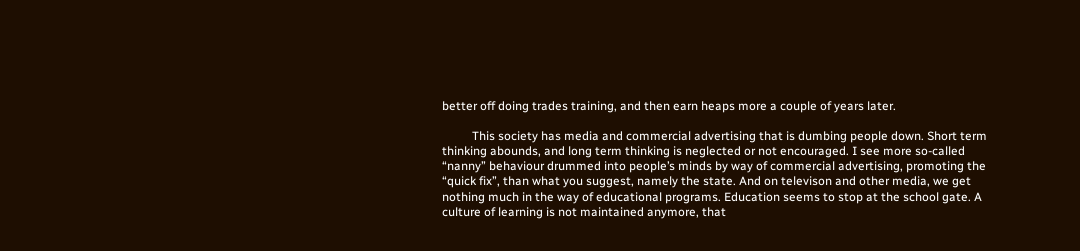better off doing trades training, and then earn heaps more a couple of years later.

          This society has media and commercial advertising that is dumbing people down. Short term thinking abounds, and long term thinking is neglected or not encouraged. I see more so-called “nanny” behaviour drummed into people’s minds by way of commercial advertising, promoting the “quick fix”, than what you suggest, namely the state. And on televison and other media, we get nothing much in the way of educational programs. Education seems to stop at the school gate. A culture of learning is not maintained anymore, that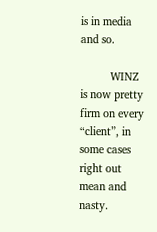is in media and so.

          WINZ is now pretty firm on every “client”, in some cases right out mean and nasty.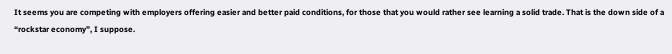It seems you are competing with employers offering easier and better paid conditions, for those that you would rather see learning a solid trade. That is the down side of a “rockstar economy”, I suppose.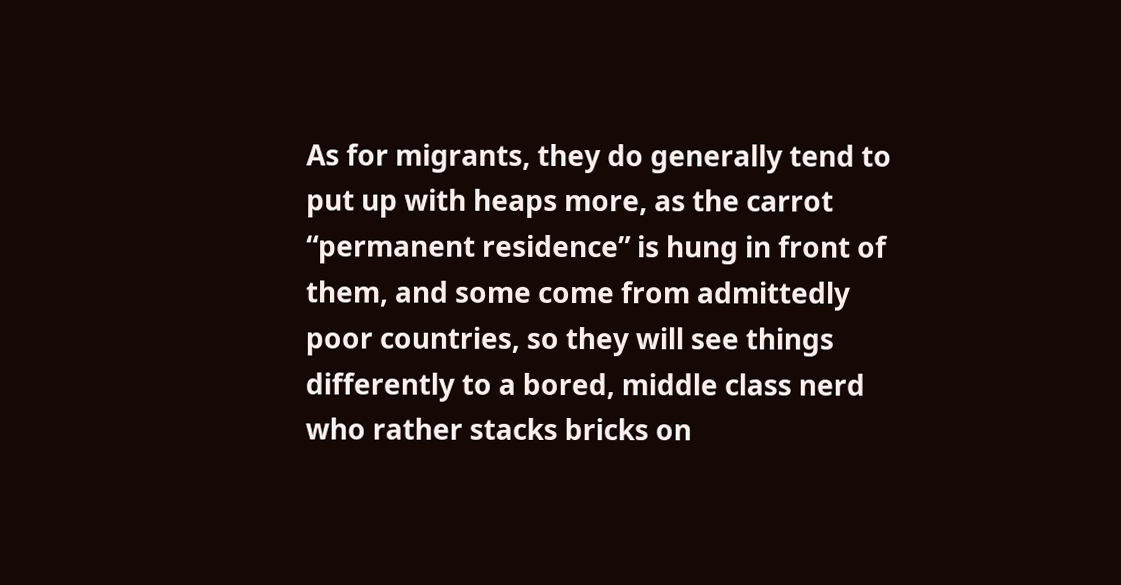As for migrants, they do generally tend to put up with heaps more, as the carrot “permanent residence” is hung in front of them, and some come from admittedly poor countries, so they will see things differently to a bored, middle class nerd who rather stacks bricks on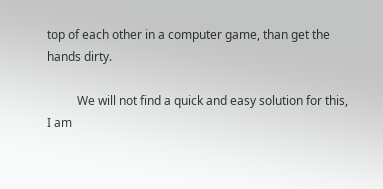top of each other in a computer game, than get the hands dirty.

          We will not find a quick and easy solution for this, I am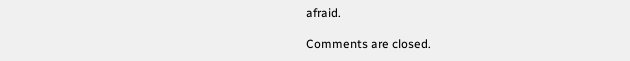afraid.

Comments are closed.